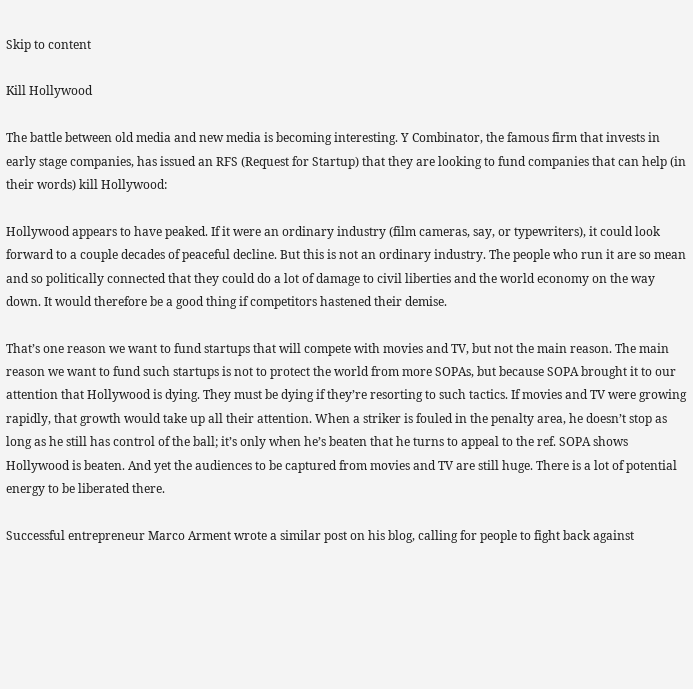Skip to content

Kill Hollywood

The battle between old media and new media is becoming interesting. Y Combinator, the famous firm that invests in early stage companies, has issued an RFS (Request for Startup) that they are looking to fund companies that can help (in their words) kill Hollywood:

Hollywood appears to have peaked. If it were an ordinary industry (film cameras, say, or typewriters), it could look forward to a couple decades of peaceful decline. But this is not an ordinary industry. The people who run it are so mean and so politically connected that they could do a lot of damage to civil liberties and the world economy on the way down. It would therefore be a good thing if competitors hastened their demise.

That’s one reason we want to fund startups that will compete with movies and TV, but not the main reason. The main reason we want to fund such startups is not to protect the world from more SOPAs, but because SOPA brought it to our attention that Hollywood is dying. They must be dying if they’re resorting to such tactics. If movies and TV were growing rapidly, that growth would take up all their attention. When a striker is fouled in the penalty area, he doesn’t stop as long as he still has control of the ball; it’s only when he’s beaten that he turns to appeal to the ref. SOPA shows Hollywood is beaten. And yet the audiences to be captured from movies and TV are still huge. There is a lot of potential energy to be liberated there.

Successful entrepreneur Marco Arment wrote a similar post on his blog, calling for people to fight back against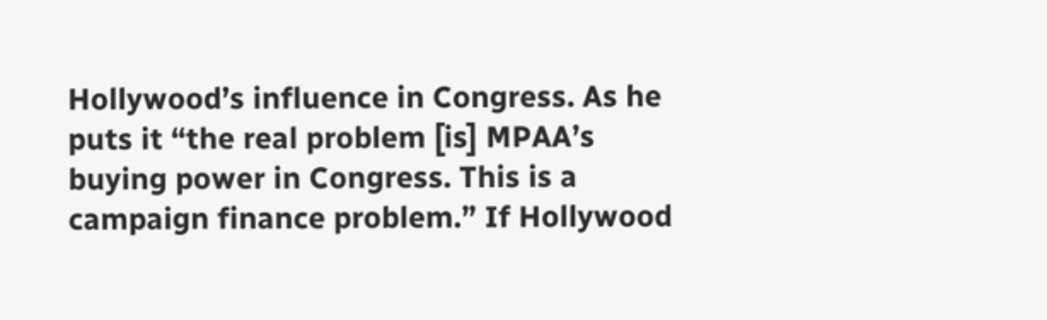Hollywood’s influence in Congress. As he puts it “the real problem [is] MPAA’s buying power in Congress. This is a campaign finance problem.” If Hollywood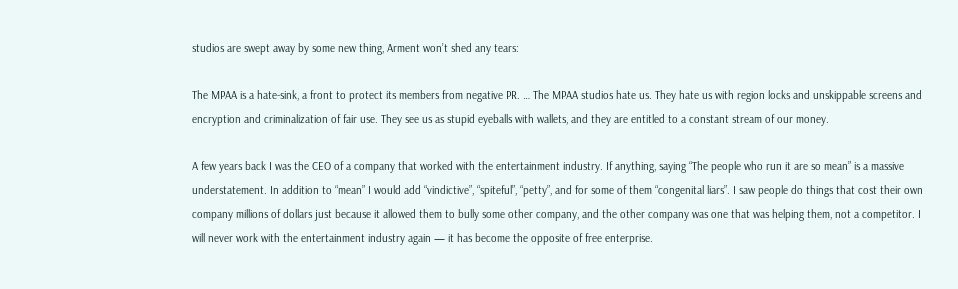studios are swept away by some new thing, Arment won’t shed any tears:

The MPAA is a hate-sink, a front to protect its members from negative PR. … The MPAA studios hate us. They hate us with region locks and unskippable screens and encryption and criminalization of fair use. They see us as stupid eyeballs with wallets, and they are entitled to a constant stream of our money.

A few years back I was the CEO of a company that worked with the entertainment industry. If anything, saying “The people who run it are so mean” is a massive understatement. In addition to “mean” I would add “vindictive”, “spiteful”, “petty”, and for some of them “congenital liars”. I saw people do things that cost their own company millions of dollars just because it allowed them to bully some other company, and the other company was one that was helping them, not a competitor. I will never work with the entertainment industry again — it has become the opposite of free enterprise.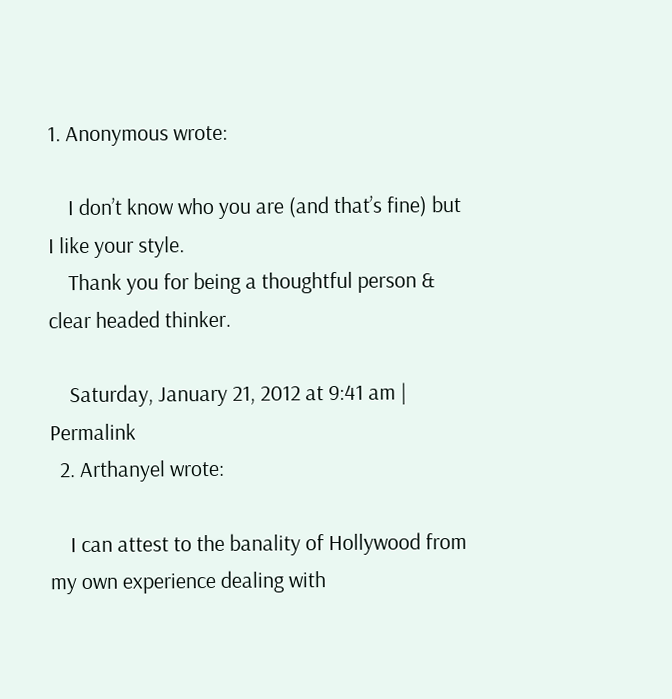1. Anonymous wrote:

    I don’t know who you are (and that’s fine) but I like your style.
    Thank you for being a thoughtful person & clear headed thinker.

    Saturday, January 21, 2012 at 9:41 am | Permalink
  2. Arthanyel wrote:

    I can attest to the banality of Hollywood from my own experience dealing with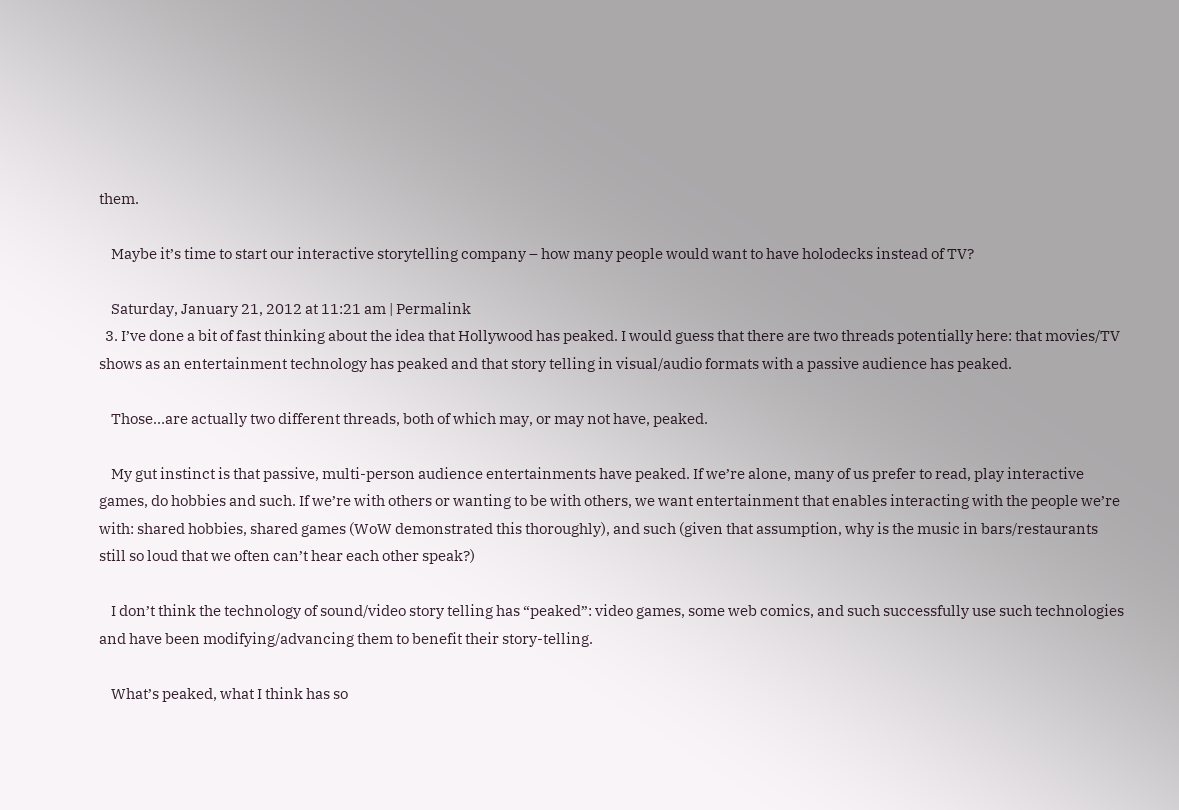them.

    Maybe it’s time to start our interactive storytelling company – how many people would want to have holodecks instead of TV?

    Saturday, January 21, 2012 at 11:21 am | Permalink
  3. I’ve done a bit of fast thinking about the idea that Hollywood has peaked. I would guess that there are two threads potentially here: that movies/TV shows as an entertainment technology has peaked and that story telling in visual/audio formats with a passive audience has peaked.

    Those…are actually two different threads, both of which may, or may not have, peaked.

    My gut instinct is that passive, multi-person audience entertainments have peaked. If we’re alone, many of us prefer to read, play interactive games, do hobbies and such. If we’re with others or wanting to be with others, we want entertainment that enables interacting with the people we’re with: shared hobbies, shared games (WoW demonstrated this thoroughly), and such (given that assumption, why is the music in bars/restaurants still so loud that we often can’t hear each other speak?)

    I don’t think the technology of sound/video story telling has “peaked”: video games, some web comics, and such successfully use such technologies and have been modifying/advancing them to benefit their story-telling.

    What’s peaked, what I think has so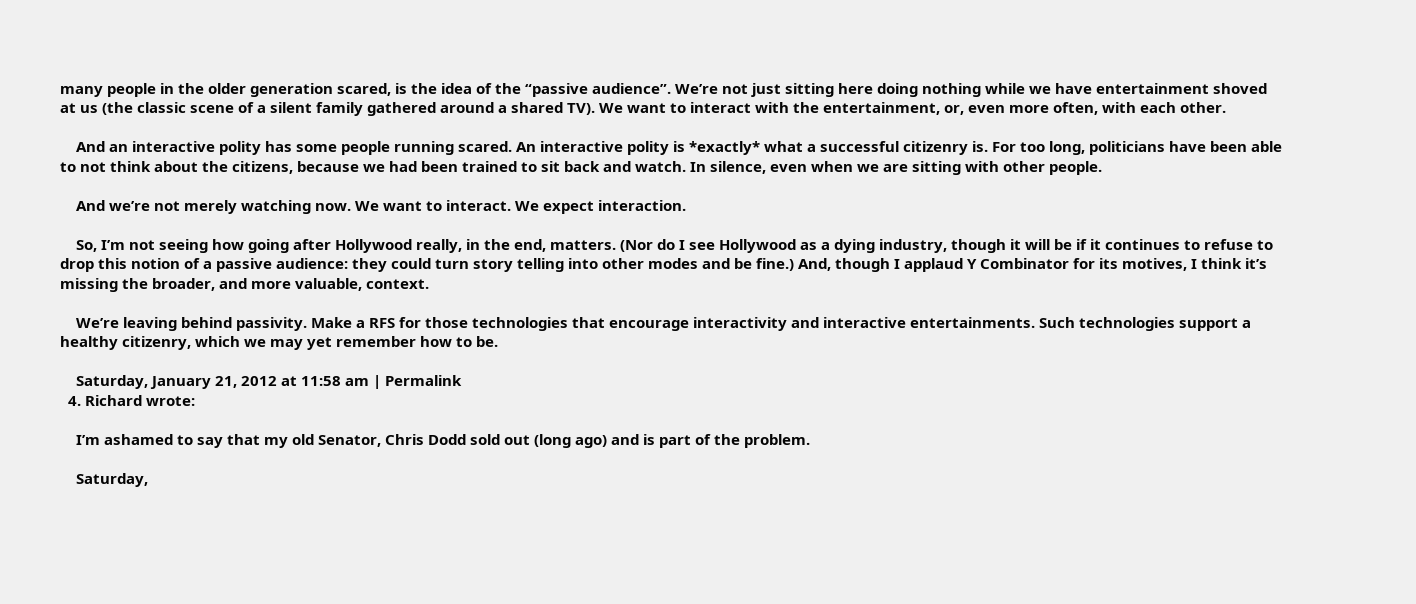many people in the older generation scared, is the idea of the “passive audience”. We’re not just sitting here doing nothing while we have entertainment shoved at us (the classic scene of a silent family gathered around a shared TV). We want to interact with the entertainment, or, even more often, with each other.

    And an interactive polity has some people running scared. An interactive polity is *exactly* what a successful citizenry is. For too long, politicians have been able to not think about the citizens, because we had been trained to sit back and watch. In silence, even when we are sitting with other people.

    And we’re not merely watching now. We want to interact. We expect interaction.

    So, I’m not seeing how going after Hollywood really, in the end, matters. (Nor do I see Hollywood as a dying industry, though it will be if it continues to refuse to drop this notion of a passive audience: they could turn story telling into other modes and be fine.) And, though I applaud Y Combinator for its motives, I think it’s missing the broader, and more valuable, context.

    We’re leaving behind passivity. Make a RFS for those technologies that encourage interactivity and interactive entertainments. Such technologies support a healthy citizenry, which we may yet remember how to be.

    Saturday, January 21, 2012 at 11:58 am | Permalink
  4. Richard wrote:

    I’m ashamed to say that my old Senator, Chris Dodd sold out (long ago) and is part of the problem.

    Saturday,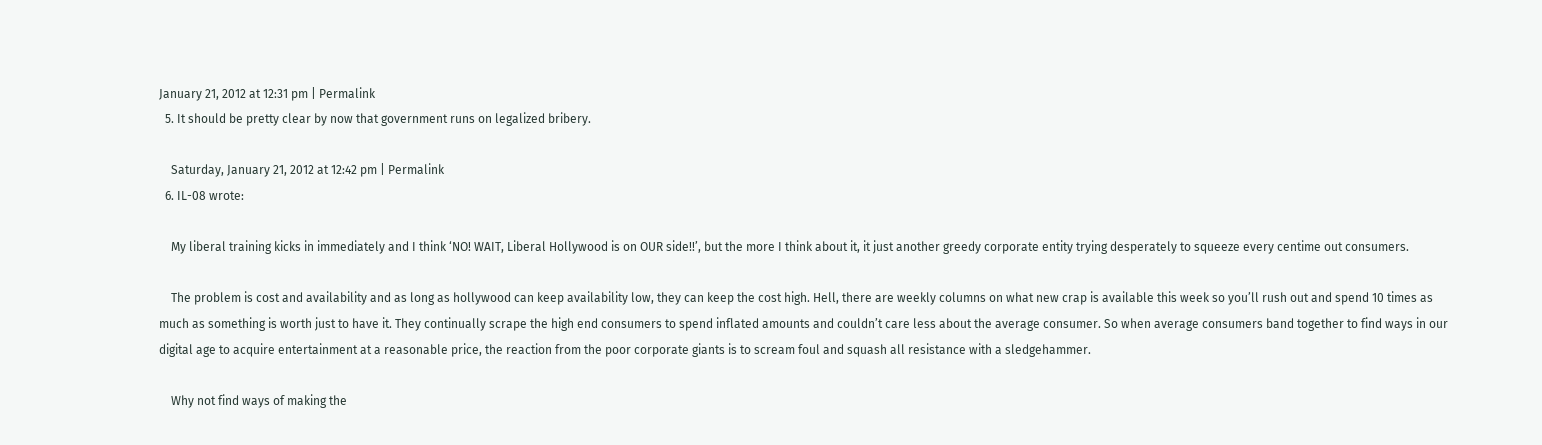January 21, 2012 at 12:31 pm | Permalink
  5. It should be pretty clear by now that government runs on legalized bribery.

    Saturday, January 21, 2012 at 12:42 pm | Permalink
  6. IL-08 wrote:

    My liberal training kicks in immediately and I think ‘NO! WAIT, Liberal Hollywood is on OUR side!!’, but the more I think about it, it just another greedy corporate entity trying desperately to squeeze every centime out consumers.

    The problem is cost and availability and as long as hollywood can keep availability low, they can keep the cost high. Hell, there are weekly columns on what new crap is available this week so you’ll rush out and spend 10 times as much as something is worth just to have it. They continually scrape the high end consumers to spend inflated amounts and couldn’t care less about the average consumer. So when average consumers band together to find ways in our digital age to acquire entertainment at a reasonable price, the reaction from the poor corporate giants is to scream foul and squash all resistance with a sledgehammer.

    Why not find ways of making the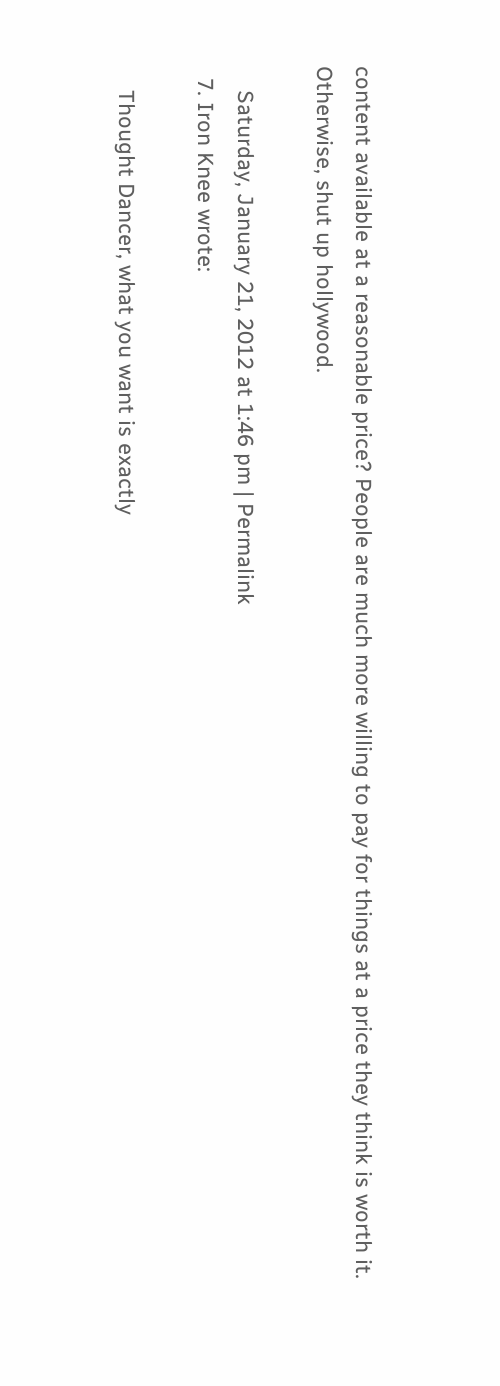content available at a reasonable price? People are much more willing to pay for things at a price they think is worth it. Otherwise, shut up hollywood.

    Saturday, January 21, 2012 at 1:46 pm | Permalink
  7. Iron Knee wrote:

    Thought Dancer, what you want is exactly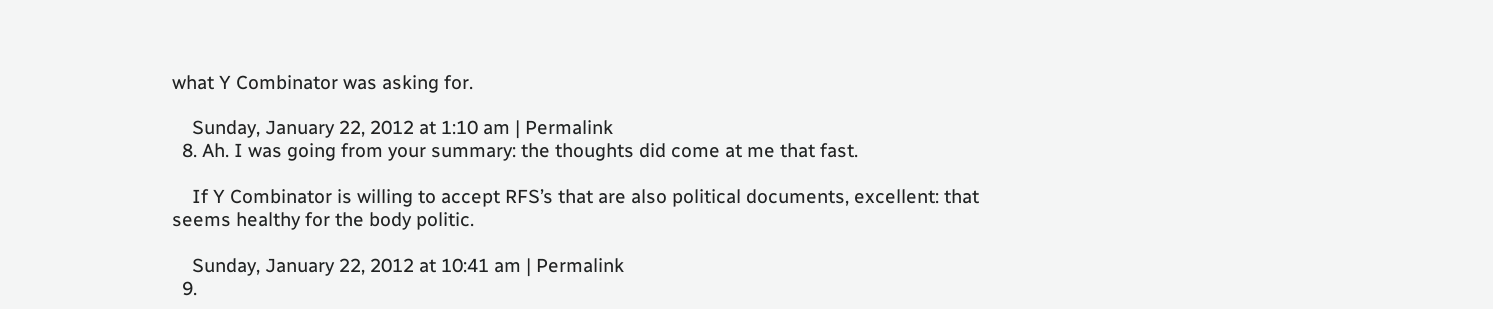what Y Combinator was asking for.

    Sunday, January 22, 2012 at 1:10 am | Permalink
  8. Ah. I was going from your summary: the thoughts did come at me that fast.

    If Y Combinator is willing to accept RFS’s that are also political documents, excellent: that seems healthy for the body politic.

    Sunday, January 22, 2012 at 10:41 am | Permalink
  9.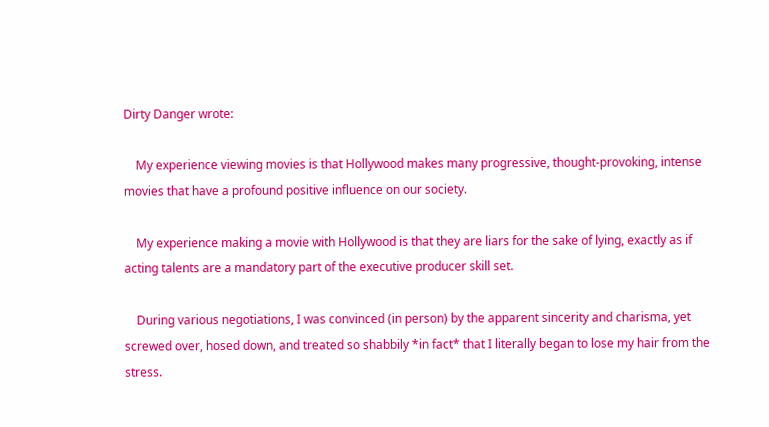Dirty Danger wrote:

    My experience viewing movies is that Hollywood makes many progressive, thought-provoking, intense movies that have a profound positive influence on our society.

    My experience making a movie with Hollywood is that they are liars for the sake of lying, exactly as if acting talents are a mandatory part of the executive producer skill set.

    During various negotiations, I was convinced (in person) by the apparent sincerity and charisma, yet screwed over, hosed down, and treated so shabbily *in fact* that I literally began to lose my hair from the stress.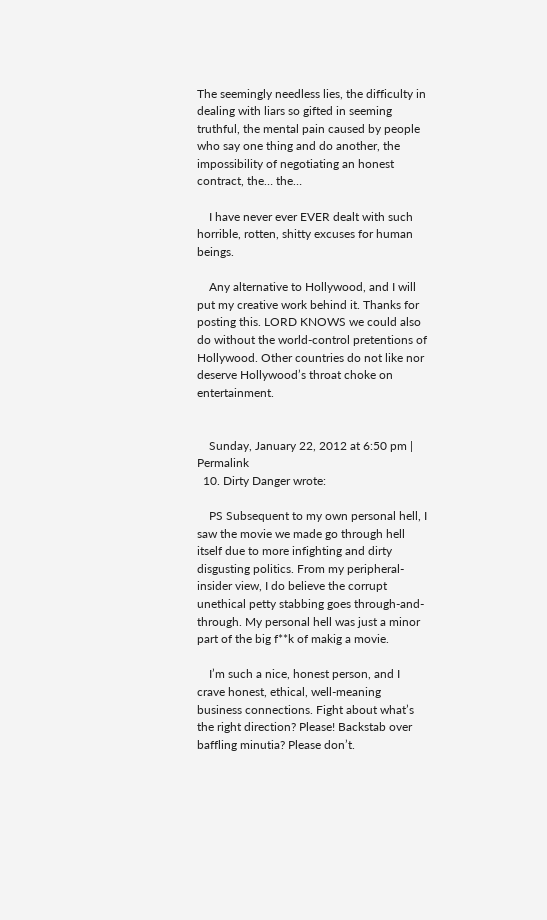The seemingly needless lies, the difficulty in dealing with liars so gifted in seeming truthful, the mental pain caused by people who say one thing and do another, the impossibility of negotiating an honest contract, the… the…

    I have never ever EVER dealt with such horrible, rotten, shitty excuses for human beings.

    Any alternative to Hollywood, and I will put my creative work behind it. Thanks for posting this. LORD KNOWS we could also do without the world-control pretentions of Hollywood. Other countries do not like nor deserve Hollywood’s throat choke on entertainment.


    Sunday, January 22, 2012 at 6:50 pm | Permalink
  10. Dirty Danger wrote:

    PS Subsequent to my own personal hell, I saw the movie we made go through hell itself due to more infighting and dirty disgusting politics. From my peripheral-insider view, I do believe the corrupt unethical petty stabbing goes through-and-through. My personal hell was just a minor part of the big f**k of makig a movie.

    I’m such a nice, honest person, and I crave honest, ethical, well-meaning business connections. Fight about what’s the right direction? Please! Backstab over baffling minutia? Please don’t.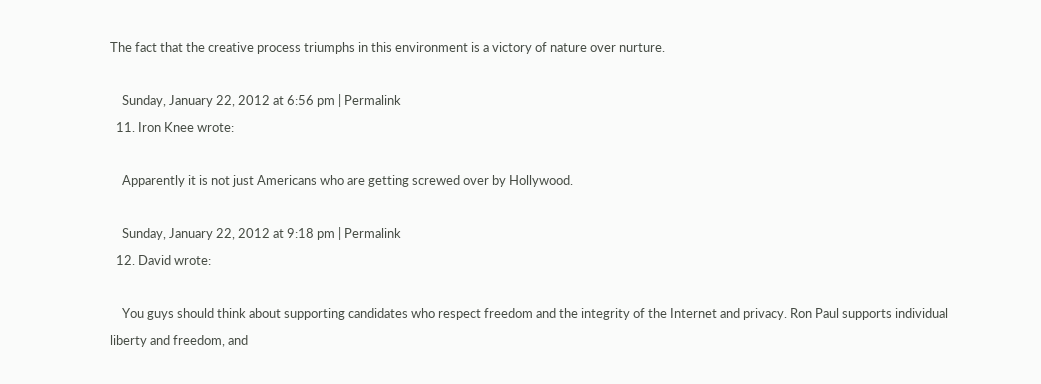The fact that the creative process triumphs in this environment is a victory of nature over nurture.

    Sunday, January 22, 2012 at 6:56 pm | Permalink
  11. Iron Knee wrote:

    Apparently it is not just Americans who are getting screwed over by Hollywood.

    Sunday, January 22, 2012 at 9:18 pm | Permalink
  12. David wrote:

    You guys should think about supporting candidates who respect freedom and the integrity of the Internet and privacy. Ron Paul supports individual liberty and freedom, and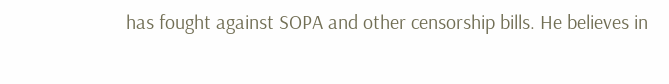has fought against SOPA and other censorship bills. He believes in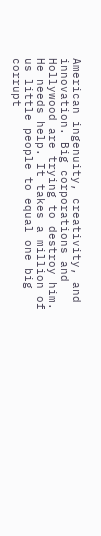American ingenuity, creativity, and innovation. Big corporations and Hollywood are trying to destroy him. He needs help. It takes a million of us little people to equal one big corrupt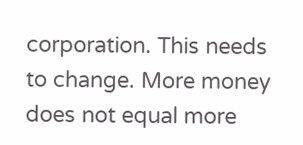corporation. This needs to change. More money does not equal more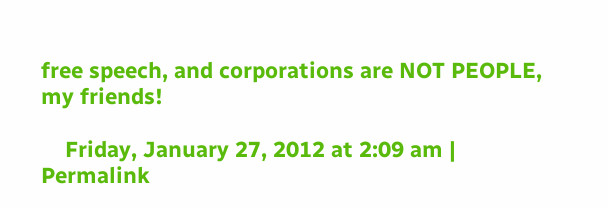free speech, and corporations are NOT PEOPLE, my friends!

    Friday, January 27, 2012 at 2:09 am | Permalink